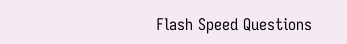Flash Speed Questions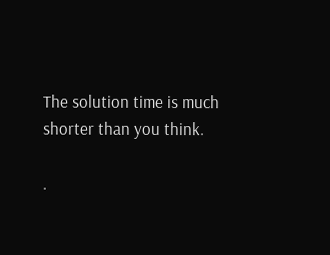The solution time is much shorter than you think.

.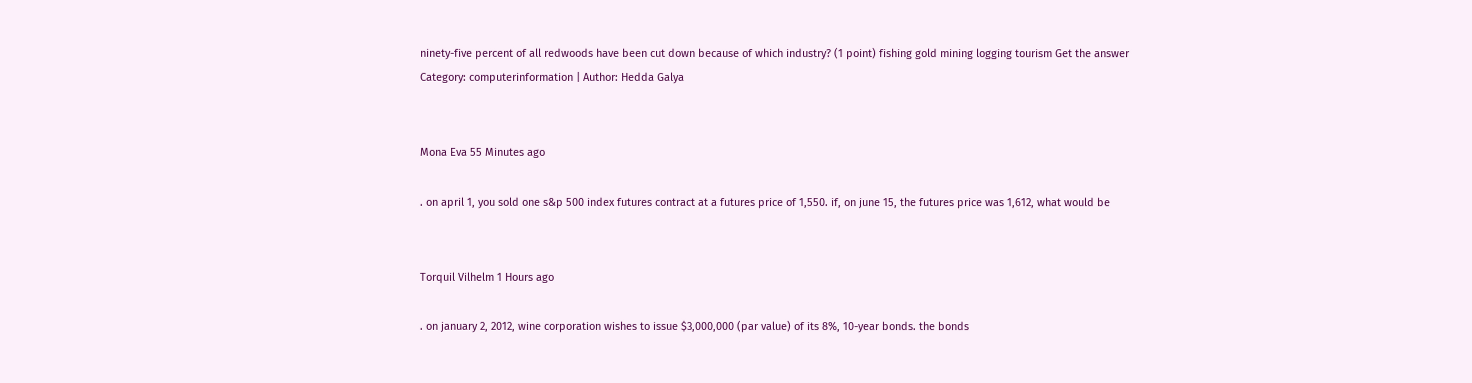ninety-five percent of all redwoods have been cut down because of which industry? (1 point) fishing gold mining logging tourism Get the answer
Category: computerinformation | Author: Hedda Galya


Mona Eva 55 Minutes ago

. on april 1, you sold one s&p 500 index futures contract at a futures price of 1,550. if, on june 15, the futures price was 1,612, what would be


Torquil Vilhelm 1 Hours ago

. on january 2, 2012, wine corporation wishes to issue $3,000,000 (par value) of its 8%, 10-year bonds. the bonds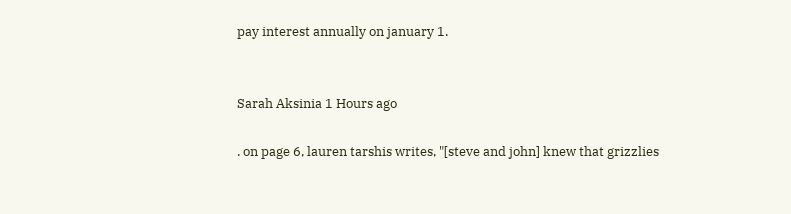pay interest annually on january 1.


Sarah Aksinia 1 Hours ago

. on page 6, lauren tarshis writes, "[steve and john] knew that grizzlies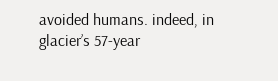avoided humans. indeed, in glacier’s 57-year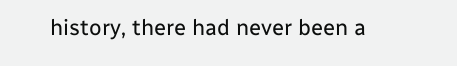history, there had never been a